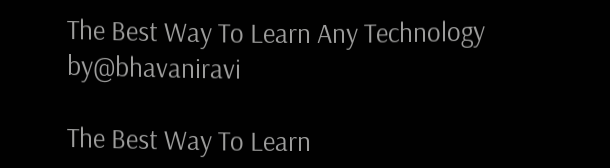The Best Way To Learn Any Technology by@bhavaniravi

The Best Way To Learn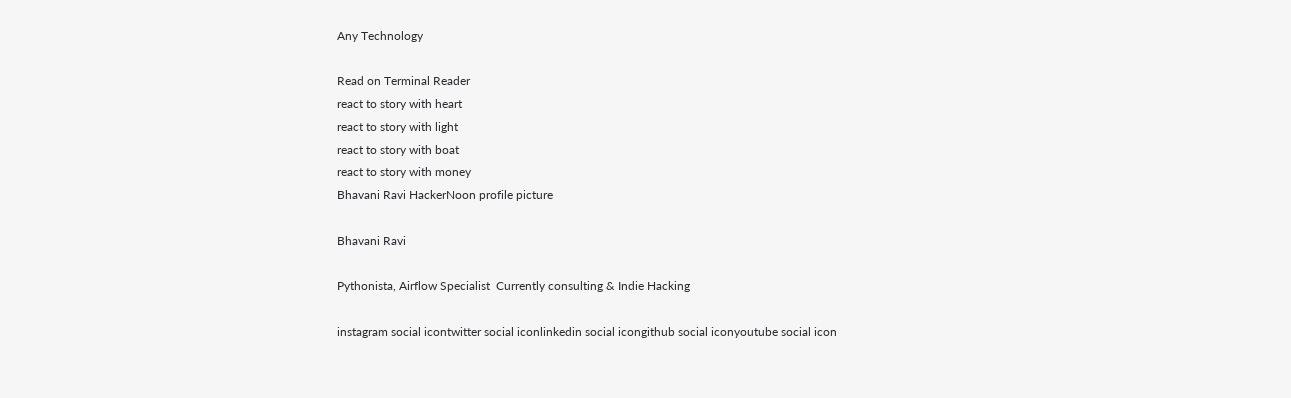Any Technology

Read on Terminal Reader
react to story with heart
react to story with light
react to story with boat
react to story with money
Bhavani Ravi HackerNoon profile picture

Bhavani Ravi

Pythonista, Airflow Specialist  Currently consulting & Indie Hacking

instagram social icontwitter social iconlinkedin social icongithub social iconyoutube social icon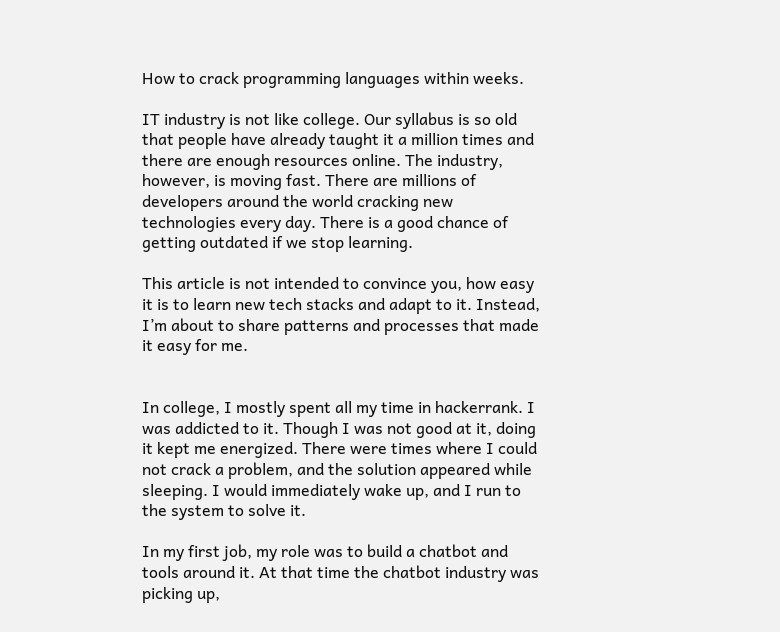How to crack programming languages within weeks.

IT industry is not like college. Our syllabus is so old that people have already taught it a million times and there are enough resources online. The industry, however, is moving fast. There are millions of developers around the world cracking new technologies every day. There is a good chance of getting outdated if we stop learning.

This article is not intended to convince you, how easy it is to learn new tech stacks and adapt to it. Instead, I’m about to share patterns and processes that made it easy for me.


In college, I mostly spent all my time in hackerrank. I was addicted to it. Though I was not good at it, doing it kept me energized. There were times where I could not crack a problem, and the solution appeared while sleeping. I would immediately wake up, and I run to the system to solve it.

In my first job, my role was to build a chatbot and tools around it. At that time the chatbot industry was picking up,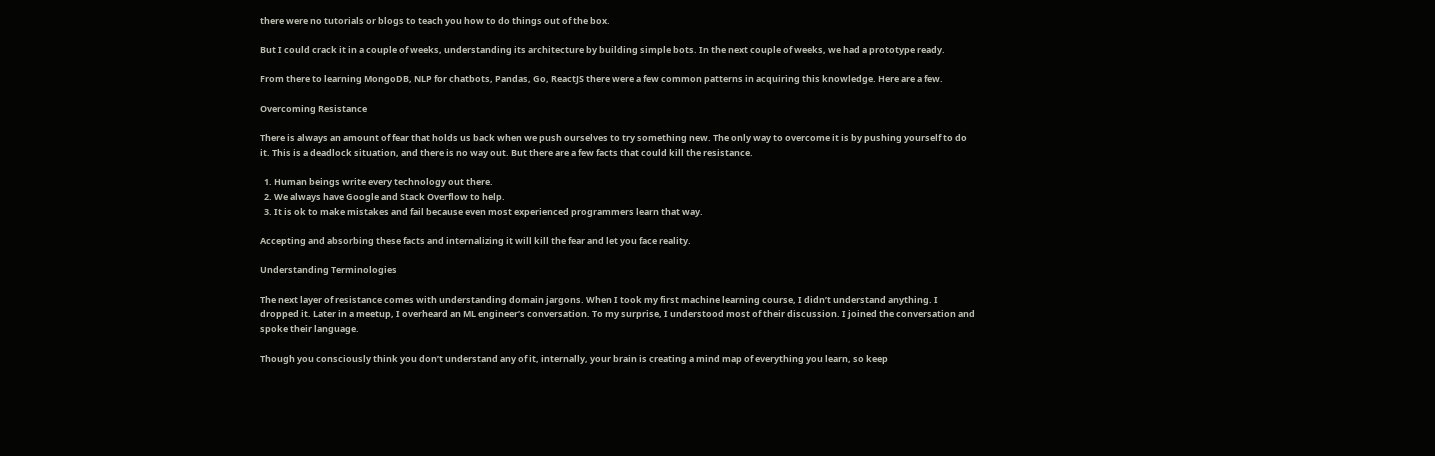there were no tutorials or blogs to teach you how to do things out of the box.

But I could crack it in a couple of weeks, understanding its architecture by building simple bots. In the next couple of weeks, we had a prototype ready.

From there to learning MongoDB, NLP for chatbots, Pandas, Go, ReactJS there were a few common patterns in acquiring this knowledge. Here are a few.

Overcoming Resistance

There is always an amount of fear that holds us back when we push ourselves to try something new. The only way to overcome it is by pushing yourself to do it. This is a deadlock situation, and there is no way out. But there are a few facts that could kill the resistance.

  1. Human beings write every technology out there.
  2. We always have Google and Stack Overflow to help.
  3. It is ok to make mistakes and fail because even most experienced programmers learn that way.

Accepting and absorbing these facts and internalizing it will kill the fear and let you face reality.

Understanding Terminologies

The next layer of resistance comes with understanding domain jargons. When I took my first machine learning course, I didn’t understand anything. I dropped it. Later in a meetup, I overheard an ML engineer’s conversation. To my surprise, I understood most of their discussion. I joined the conversation and spoke their language.

Though you consciously think you don’t understand any of it, internally, your brain is creating a mind map of everything you learn, so keep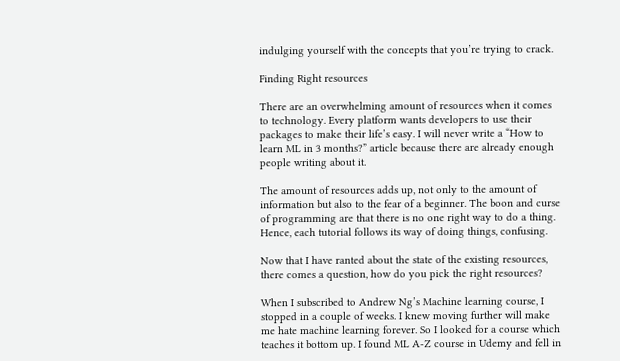indulging yourself with the concepts that you’re trying to crack.

Finding Right resources

There are an overwhelming amount of resources when it comes to technology. Every platform wants developers to use their packages to make their life’s easy. I will never write a “How to learn ML in 3 months?” article because there are already enough people writing about it.

The amount of resources adds up, not only to the amount of information but also to the fear of a beginner. The boon and curse of programming are that there is no one right way to do a thing. Hence, each tutorial follows its way of doing things, confusing.

Now that I have ranted about the state of the existing resources, there comes a question, how do you pick the right resources?

When I subscribed to Andrew Ng’s Machine learning course, I stopped in a couple of weeks. I knew moving further will make me hate machine learning forever. So I looked for a course which teaches it bottom up. I found ML A-Z course in Udemy and fell in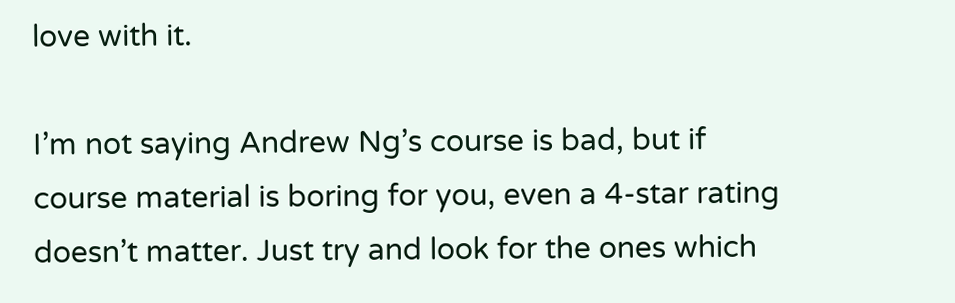love with it.

I’m not saying Andrew Ng’s course is bad, but if course material is boring for you, even a 4-star rating doesn’t matter. Just try and look for the ones which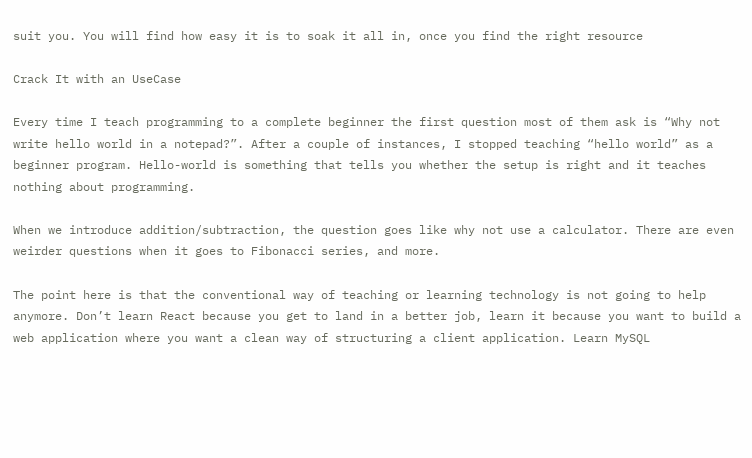suit you. You will find how easy it is to soak it all in, once you find the right resource

Crack It with an UseCase

Every time I teach programming to a complete beginner the first question most of them ask is “Why not write hello world in a notepad?”. After a couple of instances, I stopped teaching “hello world” as a beginner program. Hello-world is something that tells you whether the setup is right and it teaches nothing about programming.

When we introduce addition/subtraction, the question goes like why not use a calculator. There are even weirder questions when it goes to Fibonacci series, and more.

The point here is that the conventional way of teaching or learning technology is not going to help anymore. Don’t learn React because you get to land in a better job, learn it because you want to build a web application where you want a clean way of structuring a client application. Learn MySQL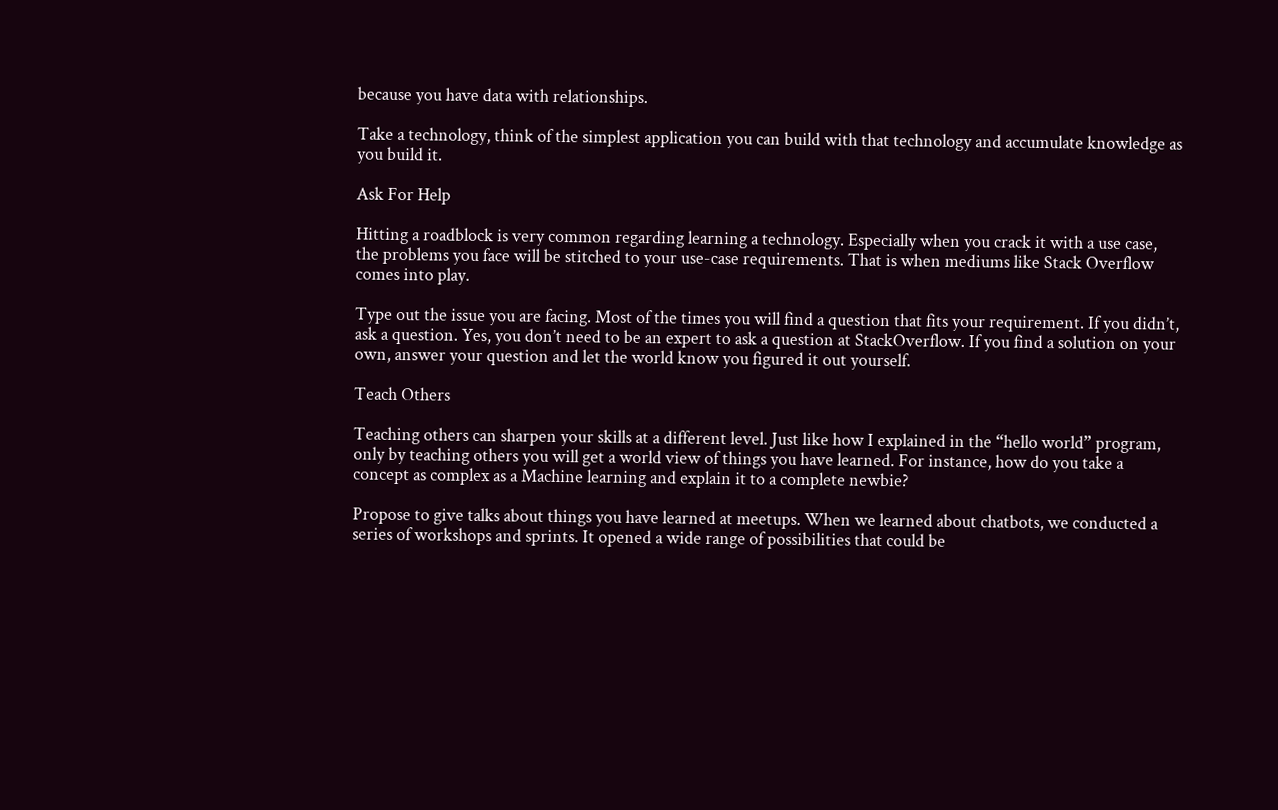because you have data with relationships.

Take a technology, think of the simplest application you can build with that technology and accumulate knowledge as you build it.

Ask For Help

Hitting a roadblock is very common regarding learning a technology. Especially when you crack it with a use case, the problems you face will be stitched to your use-case requirements. That is when mediums like Stack Overflow comes into play.

Type out the issue you are facing. Most of the times you will find a question that fits your requirement. If you didn’t, ask a question. Yes, you don’t need to be an expert to ask a question at StackOverflow. If you find a solution on your own, answer your question and let the world know you figured it out yourself.

Teach Others

Teaching others can sharpen your skills at a different level. Just like how I explained in the “hello world” program, only by teaching others you will get a world view of things you have learned. For instance, how do you take a concept as complex as a Machine learning and explain it to a complete newbie?

Propose to give talks about things you have learned at meetups. When we learned about chatbots, we conducted a series of workshops and sprints. It opened a wide range of possibilities that could be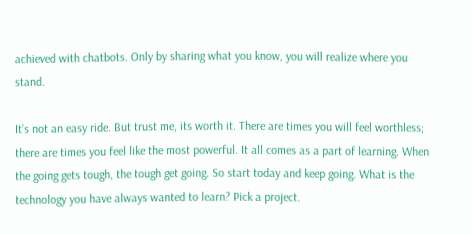achieved with chatbots. Only by sharing what you know, you will realize where you stand.

It’s not an easy ride. But trust me, its worth it. There are times you will feel worthless; there are times you feel like the most powerful. It all comes as a part of learning. When the going gets tough, the tough get going. So start today and keep going. What is the technology you have always wanted to learn? Pick a project.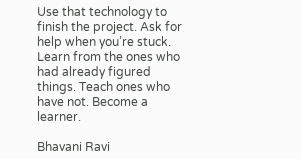Use that technology to finish the project. Ask for help when you’re stuck. Learn from the ones who had already figured things. Teach ones who have not. Become a learner.

Bhavani Ravi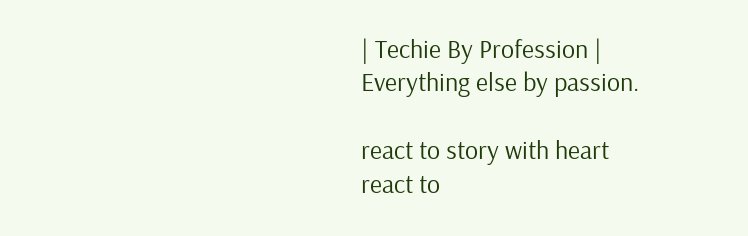| Techie By Profession | Everything else by passion.

react to story with heart
react to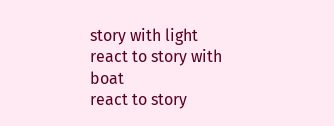story with light
react to story with boat
react to story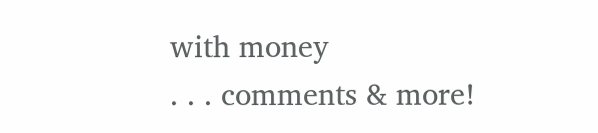with money
. . . comments & more!